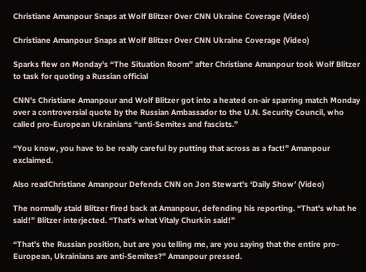Christiane Amanpour Snaps at Wolf Blitzer Over CNN Ukraine Coverage (Video)

Christiane Amanpour Snaps at Wolf Blitzer Over CNN Ukraine Coverage (Video)

Sparks flew on Monday's “The Situation Room” after Christiane Amanpour took Wolf Blitzer to task for quoting a Russian official

CNN's Christiane Amanpour and Wolf Blitzer got into a heated on-air sparring match Monday over a controversial quote by the Russian Ambassador to the U.N. Security Council, who called pro-European Ukrainians “anti-Semites and fascists.”

“You know, you have to be really careful by putting that across as a fact!” Amanpour exclaimed.

Also readChristiane Amanpour Defends CNN on Jon Stewart's ‘Daily Show’ (Video)

The normally staid Blitzer fired back at Amanpour, defending his reporting. “That's what he said!” Blitzer interjected. “That's what Vitaly Churkin said!”

“That's the Russian position, but are you telling me, are you saying that the entire pro-European, Ukrainians are anti-Semites?” Amanpour pressed.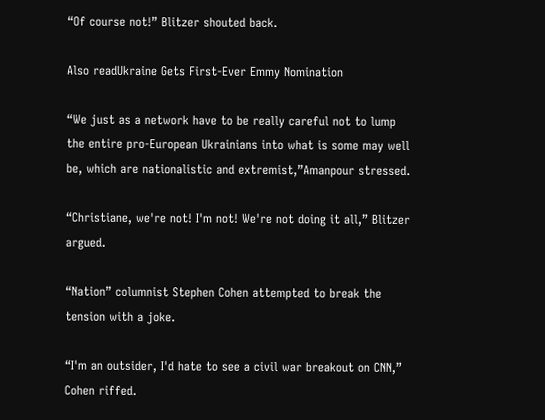“Of course not!” Blitzer shouted back.

Also readUkraine Gets First-Ever Emmy Nomination

“We just as a network have to be really careful not to lump the entire pro-European Ukrainians into what is some may well be, which are nationalistic and extremist,”Amanpour stressed.

“Christiane, we're not! I'm not! We're not doing it all,” Blitzer argued.

“Nation” columnist Stephen Cohen attempted to break the tension with a joke.

“I'm an outsider, I'd hate to see a civil war breakout on CNN,” Cohen riffed.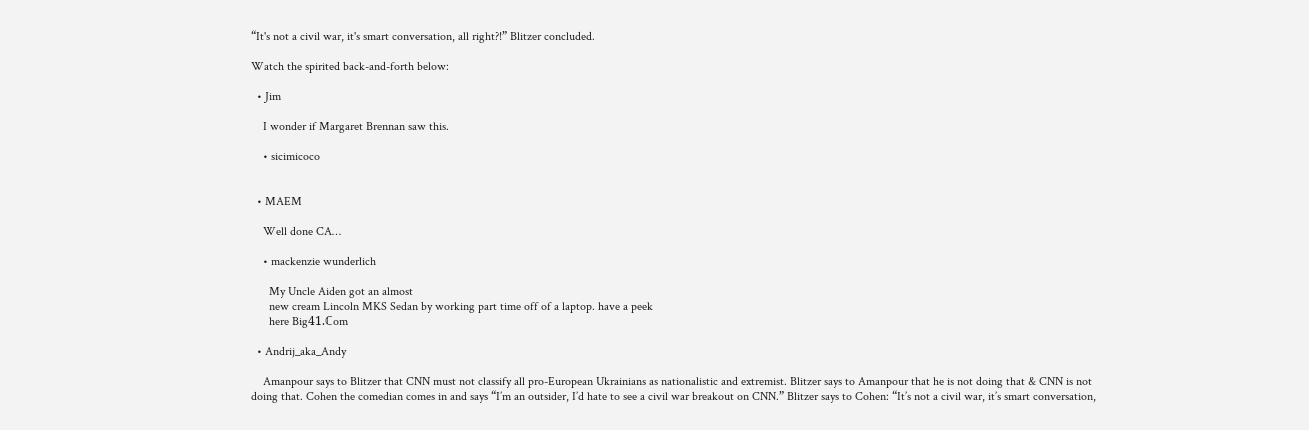“It's not a civil war, it's smart conversation, all right?!” Blitzer concluded.

Watch the spirited back-and-forth below:

  • Jim

    I wonder if Margaret Brennan saw this.

    • sicimicoco


  • MAEM

    Well done CA…

    • mackenzie wunderlich

      My Uncle Aiden got an almost
      new cream Lincoln MKS Sedan by working part time off of a laptop. have a peek
      here Big41.ℂom

  • Andrij_aka_Andy

    Amanpour says to Blitzer that CNN must not classify all pro-European Ukrainians as nationalistic and extremist. Blitzer says to Amanpour that he is not doing that & CNN is not doing that. Cohen the comedian comes in and says “I’m an outsider, I’d hate to see a civil war breakout on CNN.” Blitzer says to Cohen: “It’s not a civil war, it’s smart conversation,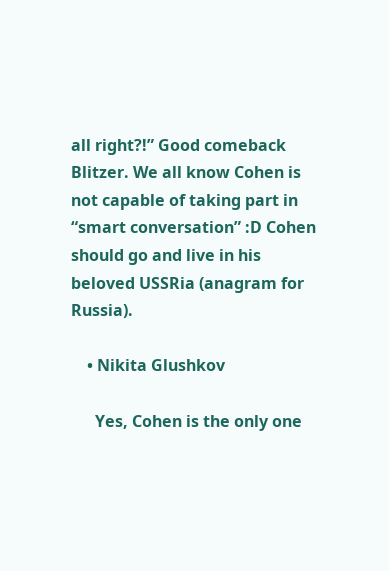all right?!” Good comeback Blitzer. We all know Cohen is not capable of taking part in “smart conversation” :D Cohen should go and live in his beloved USSRia (anagram for Russia).

    • Nikita Glushkov

      Yes, Cohen is the only one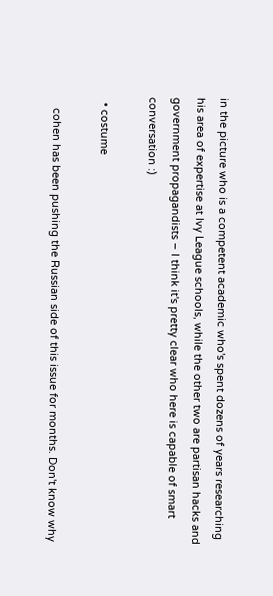in the picture who is a competent academic who's spent dozens of years researching his area of expertise at Ivy League schools, while the other two are partisan hacks and government propagandists – I think it's pretty clear who here is capable of smart conversation :)

  • costume

    cohen has been pushing the Russian side of this issue for months. Don't know why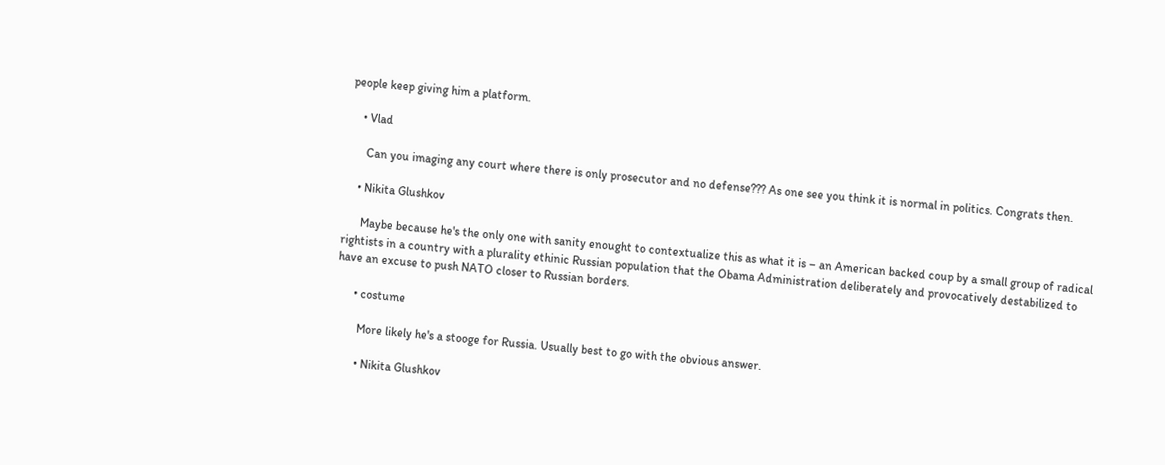people keep giving him a platform.

    • Vlad

      Can you imaging any court where there is only prosecutor and no defense??? As one see you think it is normal in politics. Congrats then.

    • Nikita Glushkov

      Maybe because he's the only one with sanity enought to contextualize this as what it is – an American backed coup by a small group of radical rightists in a country with a plurality ethinic Russian population that the Obama Administration deliberately and provocatively destabilized to have an excuse to push NATO closer to Russian borders.

      • costume

        More likely he's a stooge for Russia. Usually best to go with the obvious answer.

        • Nikita Glushkov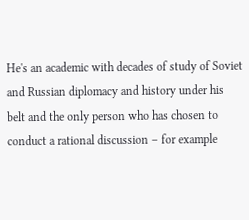He's an academic with decades of study of Soviet and Russian diplomacy and history under his belt and the only person who has chosen to conduct a rational discussion – for example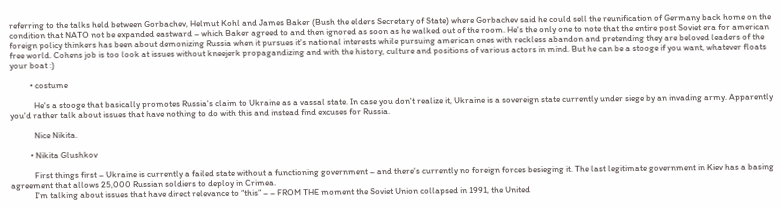referring to the talks held between Gorbachev, Helmut Kohl and James Baker (Bush the elders Secretary of State) where Gorbachev said he could sell the reunification of Germany back home on the condition that NATO not be expanded eastward – which Baker agreed to and then ignored as soon as he walked out of the room. He's the only one to note that the entire post Soviet era for american foreign policy thinkers has been about demonizing Russia when it pursues it's national interests while pursuing american ones with reckless abandon and pretending they are beloved leaders of the free world. Cohens job is too look at issues without kneejerk propagandizing and with the history, culture and positions of various actors in mind. But he can be a stooge if you want, whatever floats your boat :)

          • costume

            He's a stooge that basically promotes Russia's claim to Ukraine as a vassal state. In case you don't realize it, Ukraine is a sovereign state currently under siege by an invading army. Apparently you'd rather talk about issues that have nothing to do with this and instead find excuses for Russia.

            Nice Nikita.

          • Nikita Glushkov

            First things first – Ukraine is currently a failed state without a functioning government – and there's currently no foreign forces besieging it. The last legitimate government in Kiev has a basing agreement that allows 25,000 Russian soldiers to deploy in Crimea.
            I'm talking about issues that have direct relevance to “this” – – FROM THE moment the Soviet Union collapsed in 1991, the United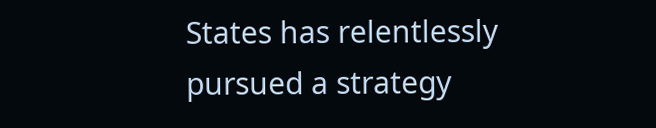States has relentlessly pursued a strategy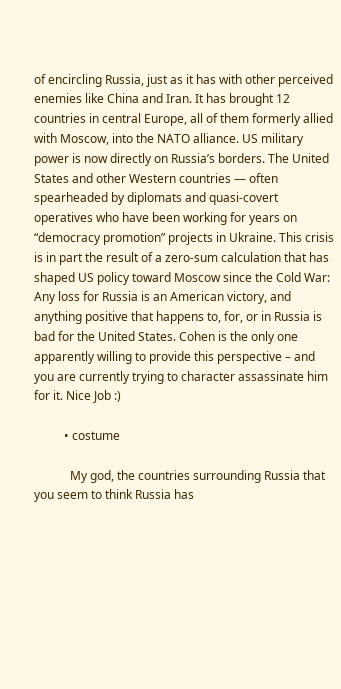of encircling Russia, just as it has with other perceived enemies like China and Iran. It has brought 12 countries in central Europe, all of them formerly allied with Moscow, into the NATO alliance. US military power is now directly on Russia’s borders. The United States and other Western countries — often spearheaded by diplomats and quasi-covert operatives who have been working for years on “democracy promotion” projects in Ukraine. This crisis is in part the result of a zero-sum calculation that has shaped US policy toward Moscow since the Cold War: Any loss for Russia is an American victory, and anything positive that happens to, for, or in Russia is bad for the United States. Cohen is the only one apparently willing to provide this perspective – and you are currently trying to character assassinate him for it. Nice Job :)

          • costume

            My god, the countries surrounding Russia that you seem to think Russia has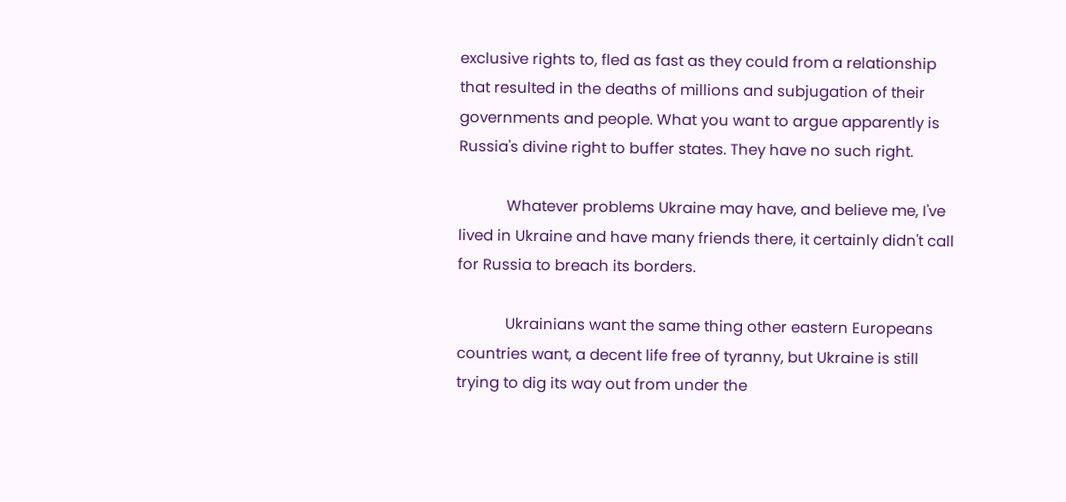exclusive rights to, fled as fast as they could from a relationship that resulted in the deaths of millions and subjugation of their governments and people. What you want to argue apparently is Russia's divine right to buffer states. They have no such right.

            Whatever problems Ukraine may have, and believe me, I've lived in Ukraine and have many friends there, it certainly didn't call for Russia to breach its borders.

            Ukrainians want the same thing other eastern Europeans countries want, a decent life free of tyranny, but Ukraine is still trying to dig its way out from under the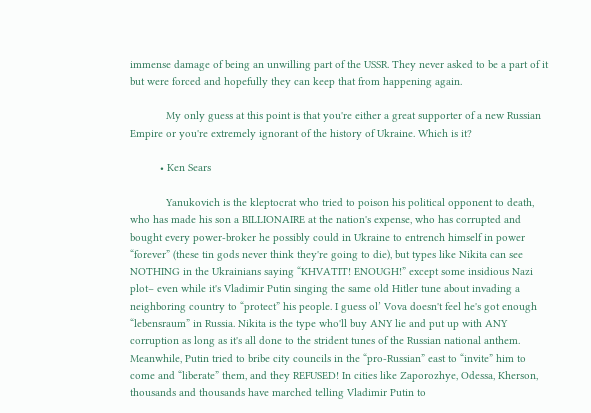immense damage of being an unwilling part of the USSR. They never asked to be a part of it but were forced and hopefully they can keep that from happening again.

            My only guess at this point is that you're either a great supporter of a new Russian Empire or you're extremely ignorant of the history of Ukraine. Which is it?

          • Ken Sears

            Yanukovich is the kleptocrat who tried to poison his political opponent to death, who has made his son a BILLIONAIRE at the nation's expense, who has corrupted and bought every power-broker he possibly could in Ukraine to entrench himself in power “forever” (these tin gods never think they're going to die), but types like Nikita can see NOTHING in the Ukrainians saying “KHVATIT! ENOUGH!” except some insidious Nazi plot– even while it's Vladimir Putin singing the same old Hitler tune about invading a neighboring country to “protect” his people. I guess ol’ Vova doesn't feel he's got enough “lebensraum” in Russia. Nikita is the type who'll buy ANY lie and put up with ANY corruption as long as it's all done to the strident tunes of the Russian national anthem. Meanwhile, Putin tried to bribe city councils in the “pro-Russian” east to “invite” him to come and “liberate” them, and they REFUSED! In cities like Zaporozhye, Odessa, Kherson, thousands and thousands have marched telling Vladimir Putin to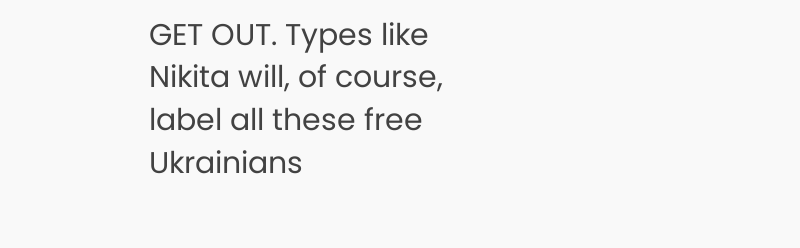GET OUT. Types like Nikita will, of course, label all these free Ukrainians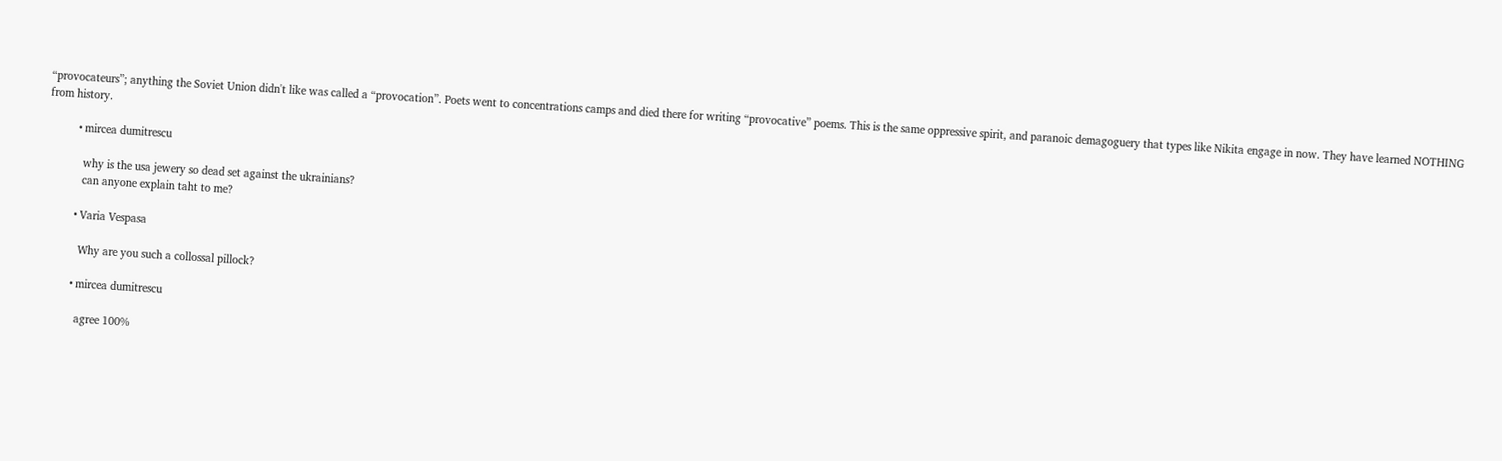“provocateurs”; anything the Soviet Union didn't like was called a “provocation”. Poets went to concentrations camps and died there for writing “provocative” poems. This is the same oppressive spirit, and paranoic demagoguery that types like Nikita engage in now. They have learned NOTHING from history.

          • mircea dumitrescu

            why is the usa jewery so dead set against the ukrainians?
            can anyone explain taht to me?

          • Varia Vespasa

            Why are you such a collossal pillock?

          • mircea dumitrescu

            agree 100%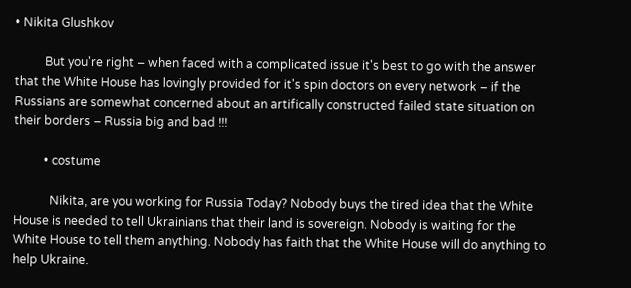• Nikita Glushkov

          But you're right – when faced with a complicated issue it's best to go with the answer that the White House has lovingly provided for it's spin doctors on every network – if the Russians are somewhat concerned about an artifically constructed failed state situation on their borders – Russia big and bad !!!

          • costume

            Nikita, are you working for Russia Today? Nobody buys the tired idea that the White House is needed to tell Ukrainians that their land is sovereign. Nobody is waiting for the White House to tell them anything. Nobody has faith that the White House will do anything to help Ukraine.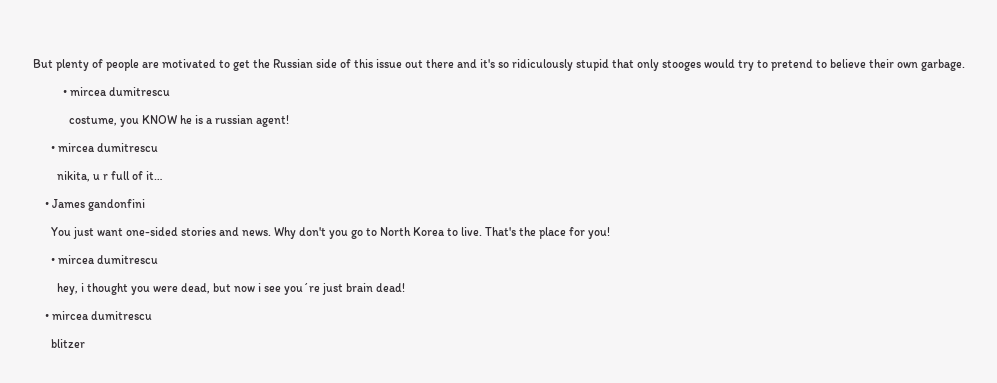But plenty of people are motivated to get the Russian side of this issue out there and it's so ridiculously stupid that only stooges would try to pretend to believe their own garbage.

          • mircea dumitrescu

            costume, you KNOW he is a russian agent!

      • mircea dumitrescu

        nikita, u r full of it…

    • James gandonfini

      You just want one-sided stories and news. Why don't you go to North Korea to live. That's the place for you!

      • mircea dumitrescu

        hey, i thought you were dead, but now i see you´re just brain dead!

    • mircea dumitrescu

      blitzer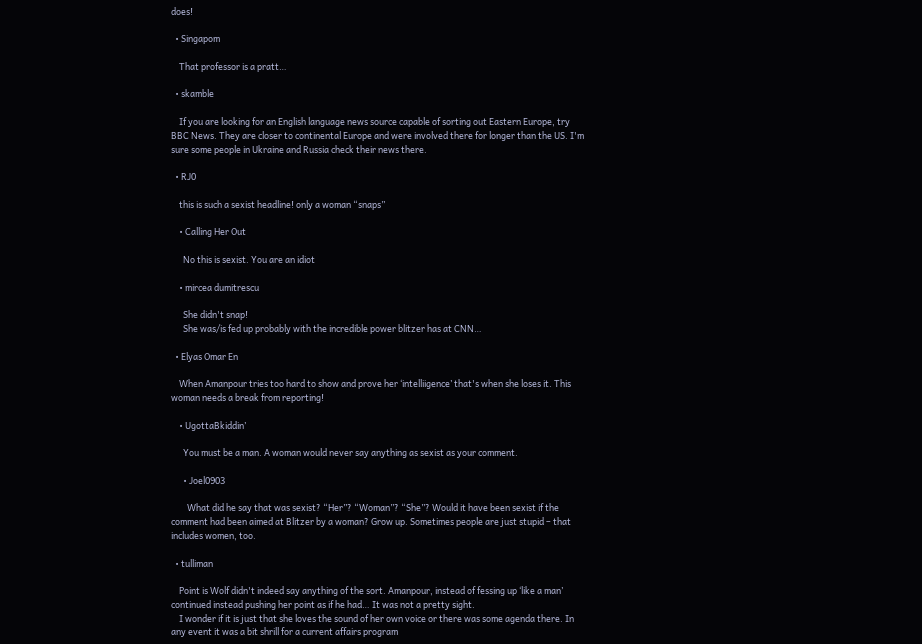does!

  • Singapom

    That professor is a pratt…

  • skamble

    If you are looking for an English language news source capable of sorting out Eastern Europe, try BBC News. They are closer to continental Europe and were involved there for longer than the US. I'm sure some people in Ukraine and Russia check their news there.

  • RJ0

    this is such a sexist headline! only a woman “snaps”

    • Calling Her Out

      No this is sexist. You are an idiot

    • mircea dumitrescu

      She didn't snap!
      She was/is fed up probably with the incredible power blitzer has at CNN…

  • Elyas Omar En

    When Amanpour tries too hard to show and prove her ‘intelliigence’ that's when she loses it. This woman needs a break from reporting!

    • UgottaBkiddin’

      You must be a man. A woman would never say anything as sexist as your comment.

      • Joel0903

        What did he say that was sexist? “Her”? “Woman”? “She”? Would it have been sexist if the comment had been aimed at Blitzer by a woman? Grow up. Sometimes people are just stupid – that includes women, too.

  • tulliman

    Point is Wolf didn't indeed say anything of the sort. Amanpour, instead of fessing up ‘like a man’ continued instead pushing her point as if he had… It was not a pretty sight.
    I wonder if it is just that she loves the sound of her own voice or there was some agenda there. In any event it was a bit shrill for a current affairs program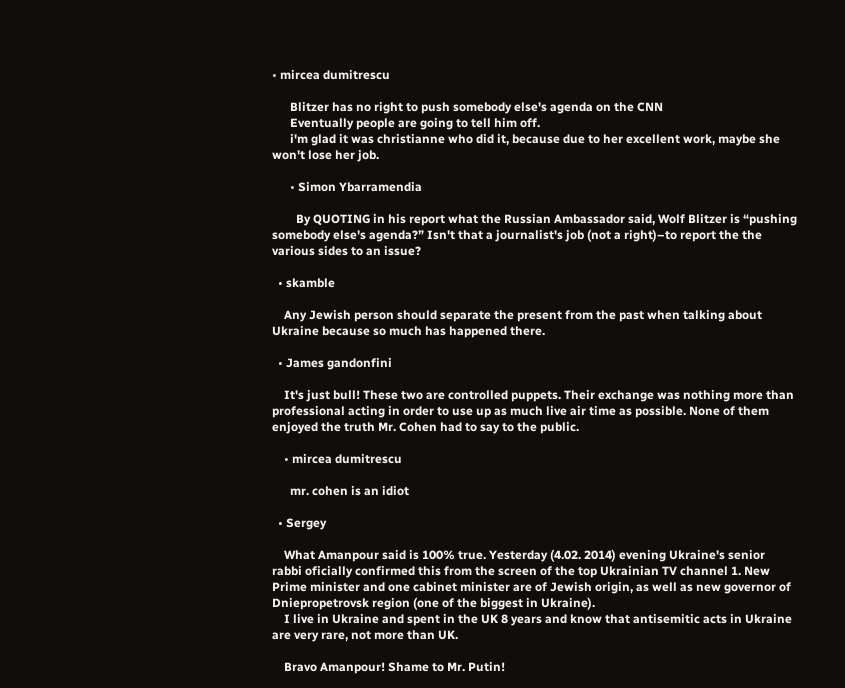• mircea dumitrescu

      Blitzer has no right to push somebody else's agenda on the CNN
      Eventually people are going to tell him off.
      i'm glad it was christianne who did it, because due to her excellent work, maybe she won't lose her job.

      • Simon Ybarramendia

        By QUOTING in his report what the Russian Ambassador said, Wolf Blitzer is “pushing somebody else's agenda?” Isn't that a journalist's job (not a right)–to report the the various sides to an issue?

  • skamble

    Any Jewish person should separate the present from the past when talking about Ukraine because so much has happened there.

  • James gandonfini

    It's just bull! These two are controlled puppets. Their exchange was nothing more than professional acting in order to use up as much live air time as possible. None of them enjoyed the truth Mr. Cohen had to say to the public.

    • mircea dumitrescu

      mr. cohen is an idiot

  • Sergey

    What Amanpour said is 100% true. Yesterday (4.02. 2014) evening Ukraine's senior rabbi oficially confirmed this from the screen of the top Ukrainian TV channel 1. New Prime minister and one cabinet minister are of Jewish origin, as well as new governor of Dniepropetrovsk region (one of the biggest in Ukraine).
    I live in Ukraine and spent in the UK 8 years and know that antisemitic acts in Ukraine are very rare, not more than UK.

    Bravo Amanpour! Shame to Mr. Putin!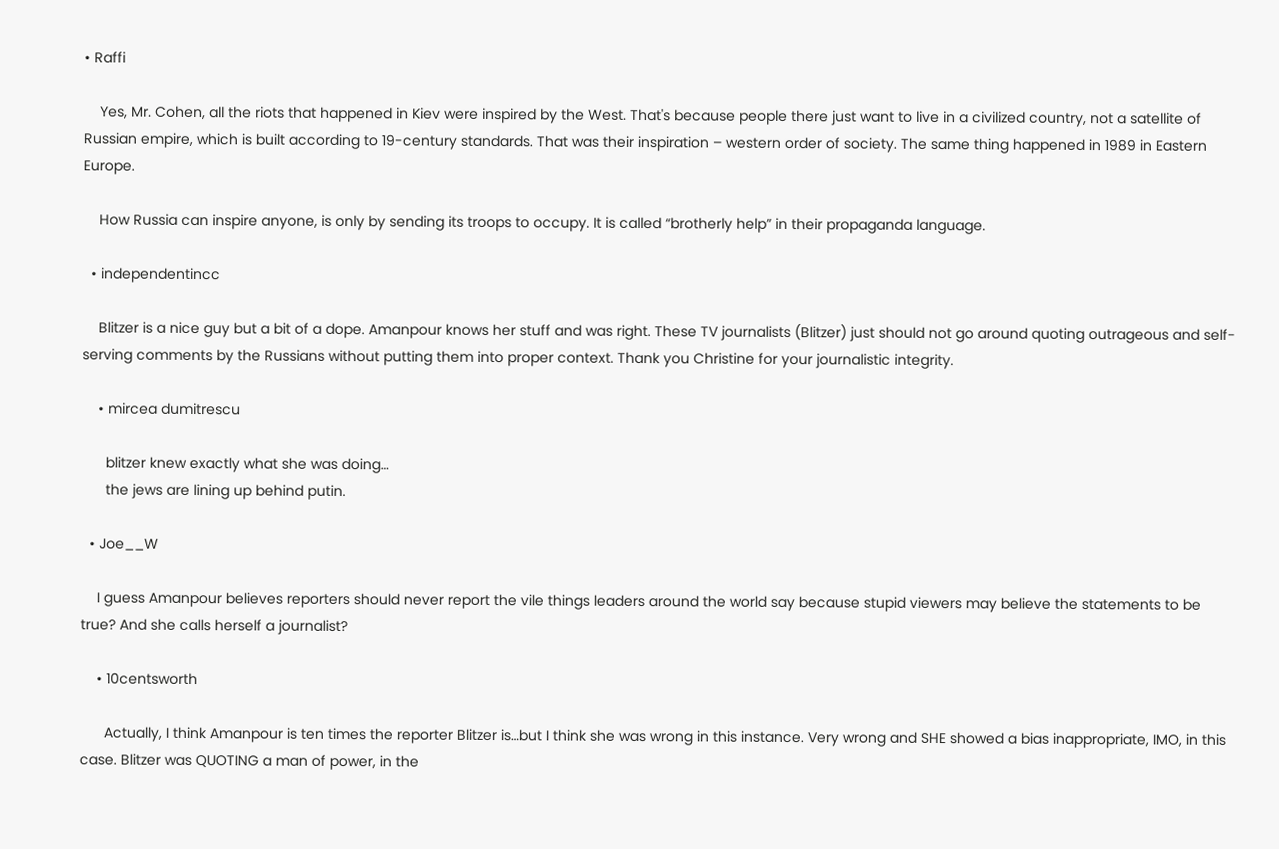• Raffi

    Yes, Mr. Cohen, all the riots that happened in Kiev were inspired by the West. That's because people there just want to live in a civilized country, not a satellite of Russian empire, which is built according to 19-century standards. That was their inspiration – western order of society. The same thing happened in 1989 in Eastern Europe.

    How Russia can inspire anyone, is only by sending its troops to occupy. It is called “brotherly help” in their propaganda language.

  • independentincc

    Blitzer is a nice guy but a bit of a dope. Amanpour knows her stuff and was right. These TV journalists (Blitzer) just should not go around quoting outrageous and self-serving comments by the Russians without putting them into proper context. Thank you Christine for your journalistic integrity.

    • mircea dumitrescu

      blitzer knew exactly what she was doing…
      the jews are lining up behind putin.

  • Joe__W

    I guess Amanpour believes reporters should never report the vile things leaders around the world say because stupid viewers may believe the statements to be true? And she calls herself a journalist?

    • 10centsworth

      Actually, I think Amanpour is ten times the reporter Blitzer is…but I think she was wrong in this instance. Very wrong and SHE showed a bias inappropriate, IMO, in this case. Blitzer was QUOTING a man of power, in the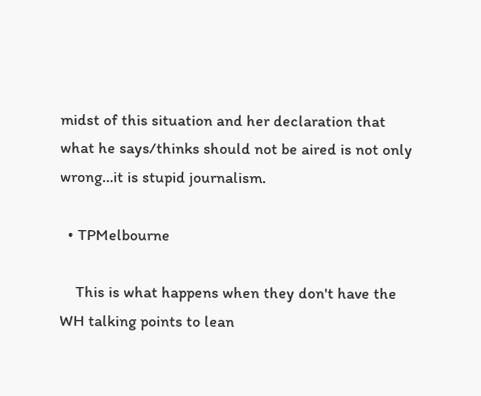midst of this situation and her declaration that what he says/thinks should not be aired is not only wrong…it is stupid journalism.

  • TPMelbourne

    This is what happens when they don't have the WH talking points to lean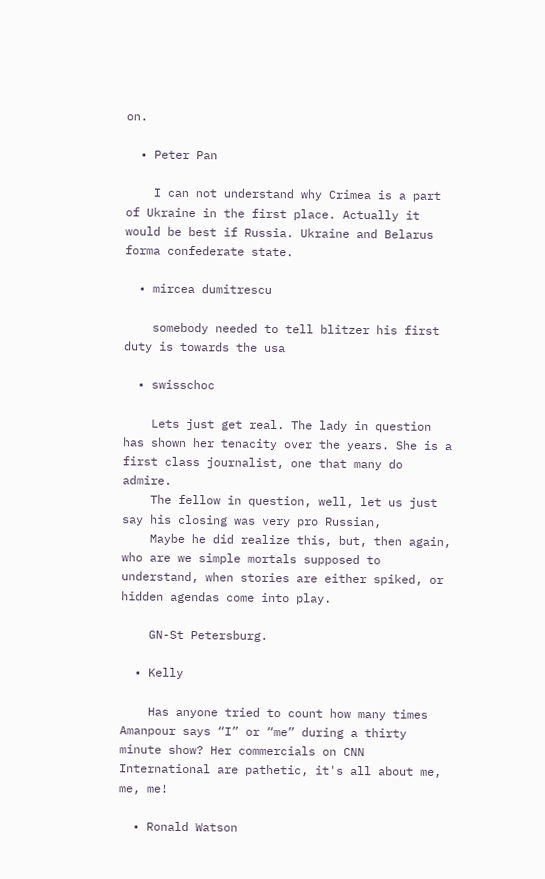on.

  • Peter Pan

    I can not understand why Crimea is a part of Ukraine in the first place. Actually it would be best if Russia. Ukraine and Belarus forma confederate state.

  • mircea dumitrescu

    somebody needed to tell blitzer his first duty is towards the usa

  • swisschoc

    Lets just get real. The lady in question has shown her tenacity over the years. She is a first class journalist, one that many do admire.
    The fellow in question, well, let us just say his closing was very pro Russian,
    Maybe he did realize this, but, then again, who are we simple mortals supposed to understand, when stories are either spiked, or hidden agendas come into play.

    GN-St Petersburg.

  • Kelly

    Has anyone tried to count how many times Amanpour says “I” or “me” during a thirty minute show? Her commercials on CNN International are pathetic, it's all about me, me, me!

  • Ronald Watson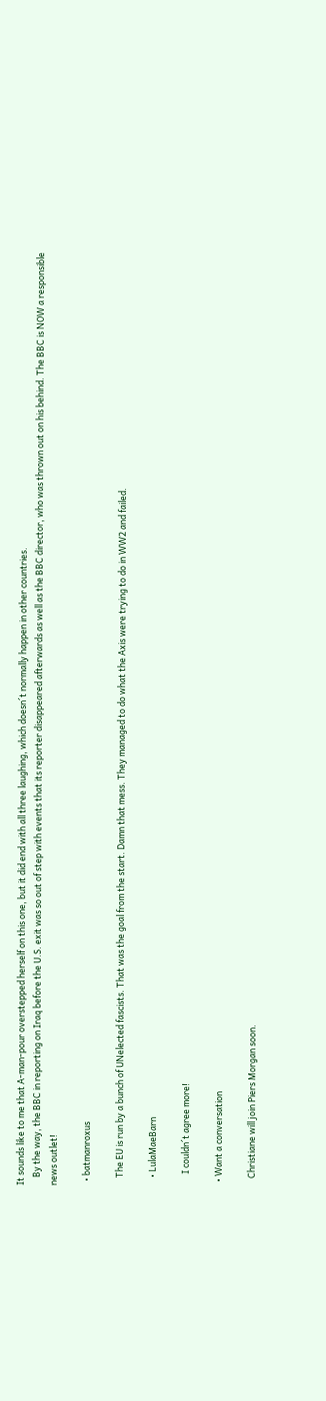It sounds like to me that A-man-pour overstepped herself on this one, but it did end with all three laughing, which doesn´t normally happen in other countries.
    By the way, the BBC in reporting on Iraq before the U.S. exit was so out of step with events that its reporter disappeared afterwards as well as the BBC director, who was thrown out on his behind. The BBC is NOW a responsible news outlet!

  • batmanroxus

    The EU is run by a bunch of UNelected fascists. That was the goal from the start. Damn that mess. They managed to do what the Axis were trying to do in WW2 and failed.

    • LulaMaeBarn

      I couldn´t agree more!

  • Want a conversation

    Christiane will join Piers Morgan soon.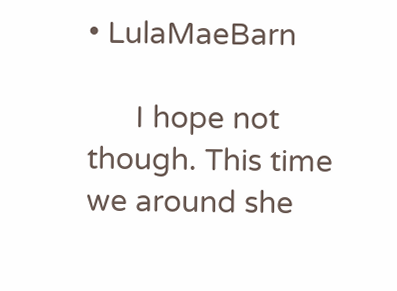• LulaMaeBarn

      I hope not though. This time we around she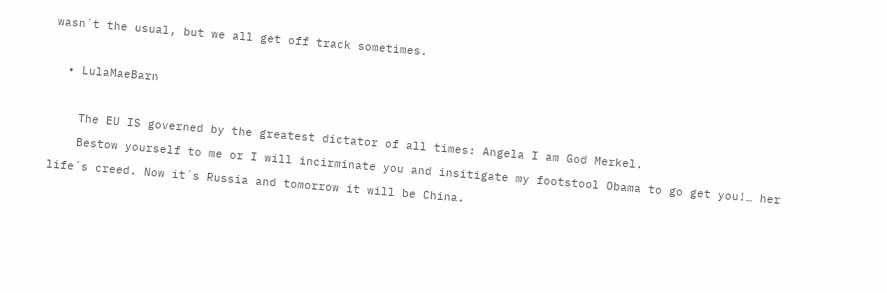wasn´t the usual, but we all get off track sometimes.

  • LulaMaeBarn

    The EU IS governed by the greatest dictator of all times: Angela I am God Merkel.
    Bestow yourself to me or I will incirminate you and insitigate my footstool Obama to go get you!… her life´s creed. Now it´s Russia and tomorrow it will be China.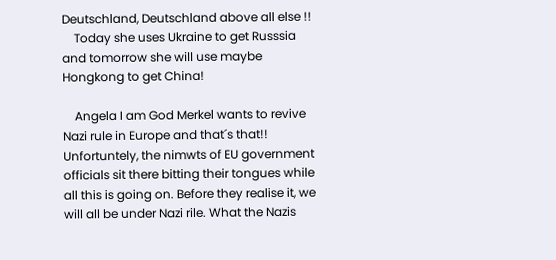Deutschland, Deutschland above all else !!
    Today she uses Ukraine to get Russsia and tomorrow she will use maybe Hongkong to get China!

    Angela I am God Merkel wants to revive Nazi rule in Europe and that´s that!! Unfortuntely, the nimwts of EU government officials sit there bitting their tongues while all this is going on. Before they realise it, we will all be under Nazi rile. What the Nazis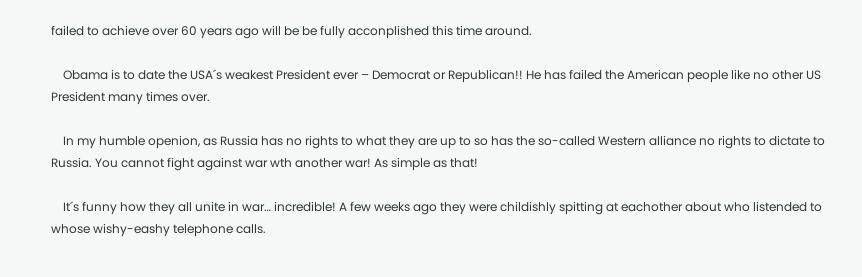failed to achieve over 60 years ago will be be fully acconplished this time around.

    Obama is to date the USA´s weakest President ever – Democrat or Republican!! He has failed the American people like no other US President many times over.

    In my humble openion, as Russia has no rights to what they are up to so has the so-called Western alliance no rights to dictate to Russia. You cannot fight against war wth another war! As simple as that!

    It´s funny how they all unite in war… incredible! A few weeks ago they were childishly spitting at eachother about who listended to whose wishy-eashy telephone calls.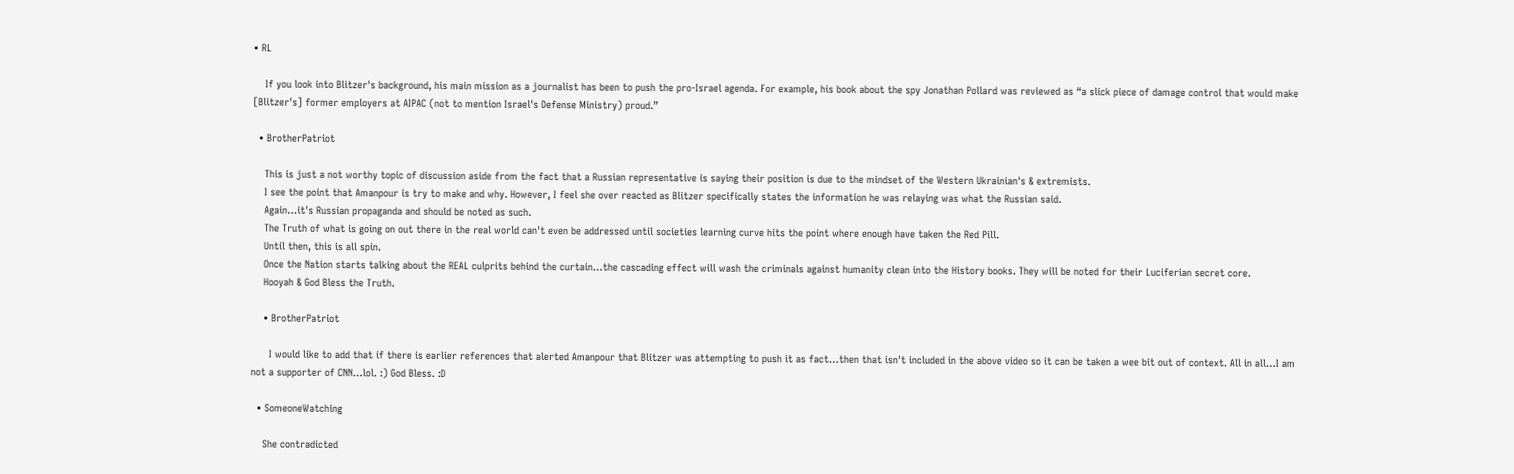• RL

    If you look into Blitzer's background, his main mission as a journalist has been to push the pro-Israel agenda. For example, his book about the spy Jonathan Pollard was reviewed as “a slick piece of damage control that would make [Blitzer's] former employers at AIPAC (not to mention Israel's Defense Ministry) proud.”

  • BrotherPatriot

    This is just a not worthy topic of discussion aside from the fact that a Russian representative is saying their position is due to the mindset of the Western Ukrainian's & extremists.
    I see the point that Amanpour is try to make and why. However, I feel she over reacted as Blitzer specifically states the information he was relaying was what the Russian said.
    Again…it's Russian propaganda and should be noted as such.
    The Truth of what is going on out there in the real world can't even be addressed until societies learning curve hits the point where enough have taken the Red Pill.
    Until then, this is all spin.
    Once the Nation starts talking about the REAL culprits behind the curtain…the cascading effect will wash the criminals against humanity clean into the History books. They will be noted for their Luciferian secret core.
    Hooyah & God Bless the Truth.

    • BrotherPatriot

      I would like to add that if there is earlier references that alerted Amanpour that Blitzer was attempting to push it as fact…then that isn't included in the above video so it can be taken a wee bit out of context. All in all…I am not a supporter of CNN…lol. :) God Bless. :D

  • SomeoneWatching

    She contradicted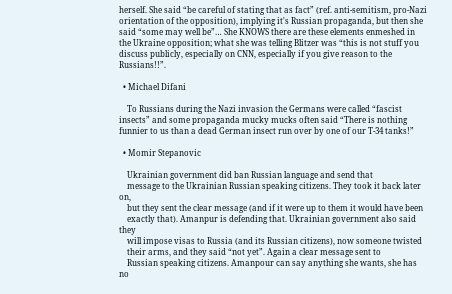herself. She said “be careful of stating that as fact” (ref. anti-semitism, pro-Nazi orientation of the opposition), implying it's Russian propaganda, but then she said “some may well be”… She KNOWS there are these elements enmeshed in the Ukraine opposition; what she was telling Blitzer was “this is not stuff you discuss publicly, especially on CNN, especially if you give reason to the Russians!!”.

  • Michael Difani

    To Russians during the Nazi invasion the Germans were called “fascist insects” and some propaganda mucky mucks often said “There is nothing funnier to us than a dead German insect run over by one of our T-34 tanks!”

  • Momir Stepanovic

    Ukrainian government did ban Russian language and send that
    message to the Ukrainian Russian speaking citizens. They took it back later on,
    but they sent the clear message (and if it were up to them it would have been
    exactly that). Amanpur is defending that. Ukrainian government also said they
    will impose visas to Russia (and its Russian citizens), now someone twisted
    their arms, and they said “not yet”. Again a clear message sent to
    Russian speaking citizens. Amanpour can say anything she wants, she has no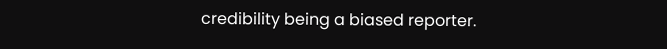credibility being a biased reporter.